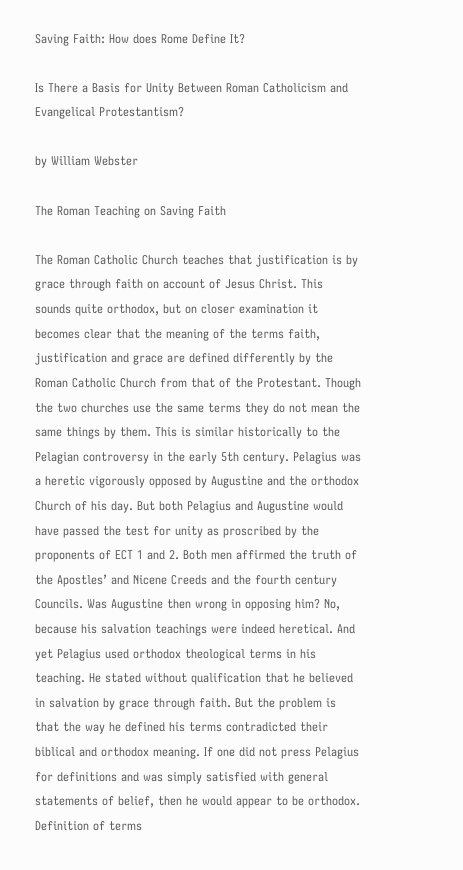Saving Faith: How does Rome Define It?

Is There a Basis for Unity Between Roman Catholicism and Evangelical Protestantism?

by William Webster

The Roman Teaching on Saving Faith

The Roman Catholic Church teaches that justification is by grace through faith on account of Jesus Christ. This sounds quite orthodox, but on closer examination it becomes clear that the meaning of the terms faith, justification and grace are defined differently by the Roman Catholic Church from that of the Protestant. Though the two churches use the same terms they do not mean the same things by them. This is similar historically to the Pelagian controversy in the early 5th century. Pelagius was a heretic vigorously opposed by Augustine and the orthodox Church of his day. But both Pelagius and Augustine would have passed the test for unity as proscribed by the proponents of ECT 1 and 2. Both men affirmed the truth of the Apostles’ and Nicene Creeds and the fourth century Councils. Was Augustine then wrong in opposing him? No, because his salvation teachings were indeed heretical. And yet Pelagius used orthodox theological terms in his teaching. He stated without qualification that he believed in salvation by grace through faith. But the problem is that the way he defined his terms contradicted their biblical and orthodox meaning. If one did not press Pelagius for definitions and was simply satisfied with general statements of belief, then he would appear to be orthodox. Definition of terms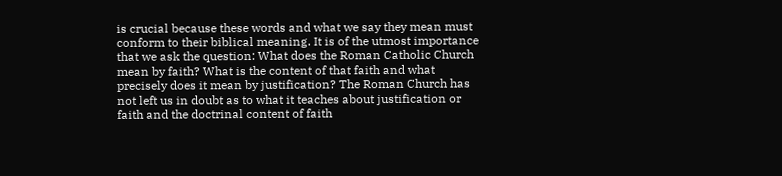is crucial because these words and what we say they mean must conform to their biblical meaning. It is of the utmost importance that we ask the question: What does the Roman Catholic Church mean by faith? What is the content of that faith and what precisely does it mean by justification? The Roman Church has not left us in doubt as to what it teaches about justification or faith and the doctrinal content of faith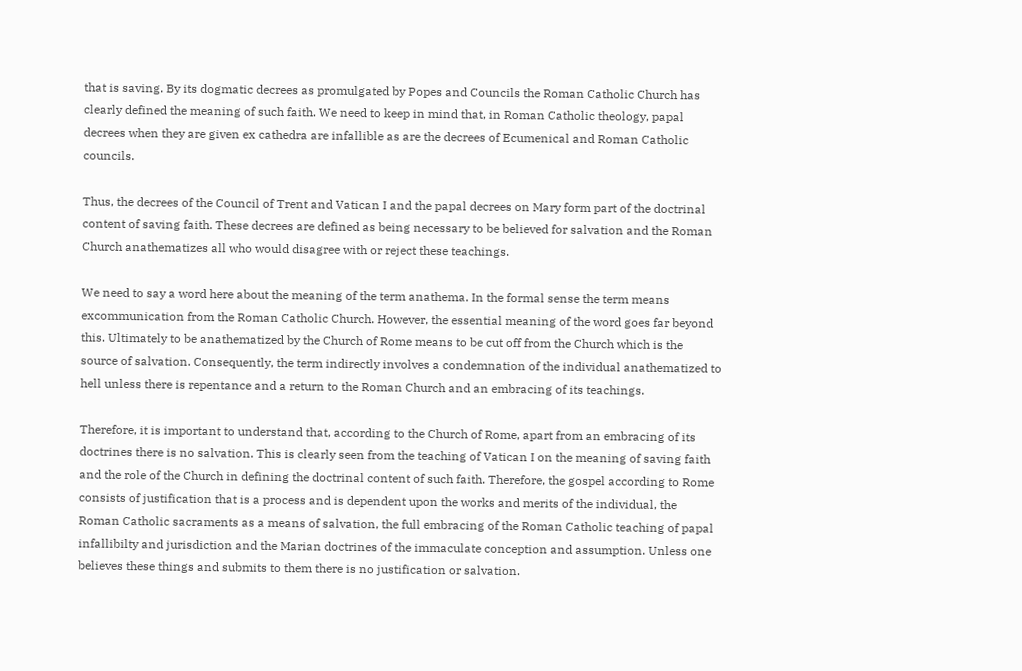that is saving. By its dogmatic decrees as promulgated by Popes and Councils the Roman Catholic Church has clearly defined the meaning of such faith. We need to keep in mind that, in Roman Catholic theology, papal decrees when they are given ex cathedra are infallible as are the decrees of Ecumenical and Roman Catholic councils.

Thus, the decrees of the Council of Trent and Vatican I and the papal decrees on Mary form part of the doctrinal content of saving faith. These decrees are defined as being necessary to be believed for salvation and the Roman Church anathematizes all who would disagree with or reject these teachings.

We need to say a word here about the meaning of the term anathema. In the formal sense the term means excommunication from the Roman Catholic Church. However, the essential meaning of the word goes far beyond this. Ultimately to be anathematized by the Church of Rome means to be cut off from the Church which is the source of salvation. Consequently, the term indirectly involves a condemnation of the individual anathematized to hell unless there is repentance and a return to the Roman Church and an embracing of its teachings.

Therefore, it is important to understand that, according to the Church of Rome, apart from an embracing of its doctrines there is no salvation. This is clearly seen from the teaching of Vatican I on the meaning of saving faith and the role of the Church in defining the doctrinal content of such faith. Therefore, the gospel according to Rome consists of justification that is a process and is dependent upon the works and merits of the individual, the Roman Catholic sacraments as a means of salvation, the full embracing of the Roman Catholic teaching of papal infallibilty and jurisdiction and the Marian doctrines of the immaculate conception and assumption. Unless one believes these things and submits to them there is no justification or salvation.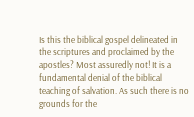Is this the biblical gospel delineated in the scriptures and proclaimed by the apostles? Most assuredly not! It is a fundamental denial of the biblical teaching of salvation. As such there is no grounds for the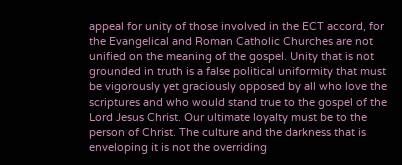appeal for unity of those involved in the ECT accord, for the Evangelical and Roman Catholic Churches are not unified on the meaning of the gospel. Unity that is not grounded in truth is a false political uniformity that must be vigorously yet graciously opposed by all who love the scriptures and who would stand true to the gospel of the Lord Jesus Christ. Our ultimate loyalty must be to the person of Christ. The culture and the darkness that is enveloping it is not the overriding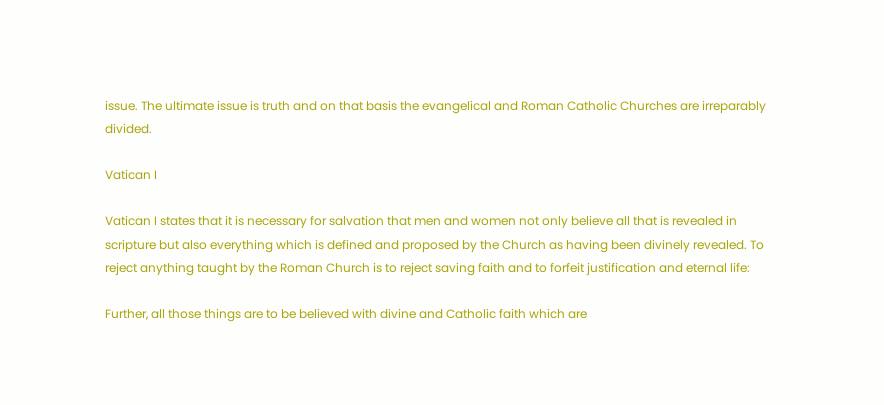issue. The ultimate issue is truth and on that basis the evangelical and Roman Catholic Churches are irreparably divided.

Vatican I

Vatican I states that it is necessary for salvation that men and women not only believe all that is revealed in scripture but also everything which is defined and proposed by the Church as having been divinely revealed. To reject anything taught by the Roman Church is to reject saving faith and to forfeit justification and eternal life:

Further, all those things are to be believed with divine and Catholic faith which are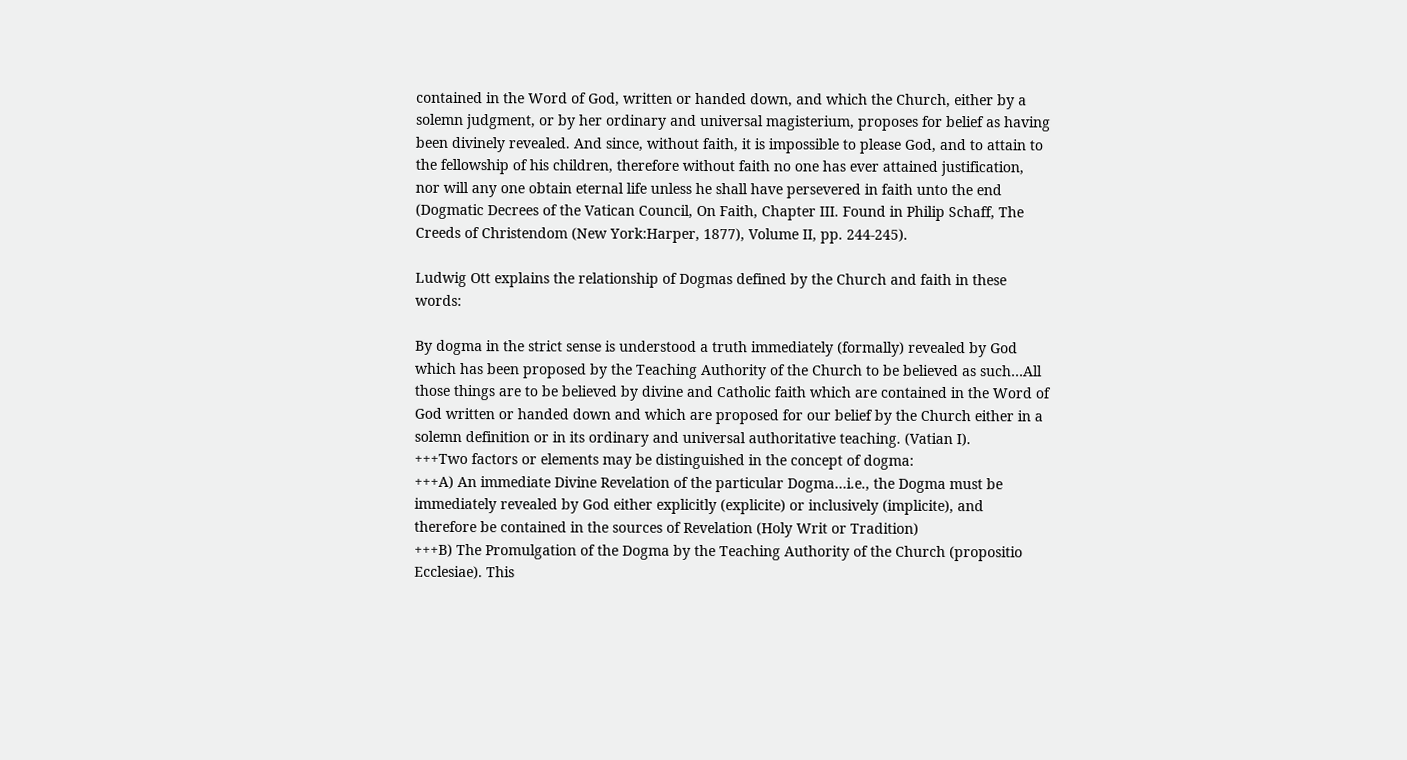contained in the Word of God, written or handed down, and which the Church, either by a solemn judgment, or by her ordinary and universal magisterium, proposes for belief as having been divinely revealed. And since, without faith, it is impossible to please God, and to attain to the fellowship of his children, therefore without faith no one has ever attained justification, nor will any one obtain eternal life unless he shall have persevered in faith unto the end (Dogmatic Decrees of the Vatican Council, On Faith, Chapter III. Found in Philip Schaff, The Creeds of Christendom (New York:Harper, 1877), Volume II, pp. 244-245).

Ludwig Ott explains the relationship of Dogmas defined by the Church and faith in these words:

By dogma in the strict sense is understood a truth immediately (formally) revealed by God which has been proposed by the Teaching Authority of the Church to be believed as such…All those things are to be believed by divine and Catholic faith which are contained in the Word of God written or handed down and which are proposed for our belief by the Church either in a solemn definition or in its ordinary and universal authoritative teaching. (Vatian I).
+++Two factors or elements may be distinguished in the concept of dogma:
+++A) An immediate Divine Revelation of the particular Dogma…i.e., the Dogma must be immediately revealed by God either explicitly (explicite) or inclusively (implicite), and therefore be contained in the sources of Revelation (Holy Writ or Tradition)
+++B) The Promulgation of the Dogma by the Teaching Authority of the Church (propositio Ecclesiae). This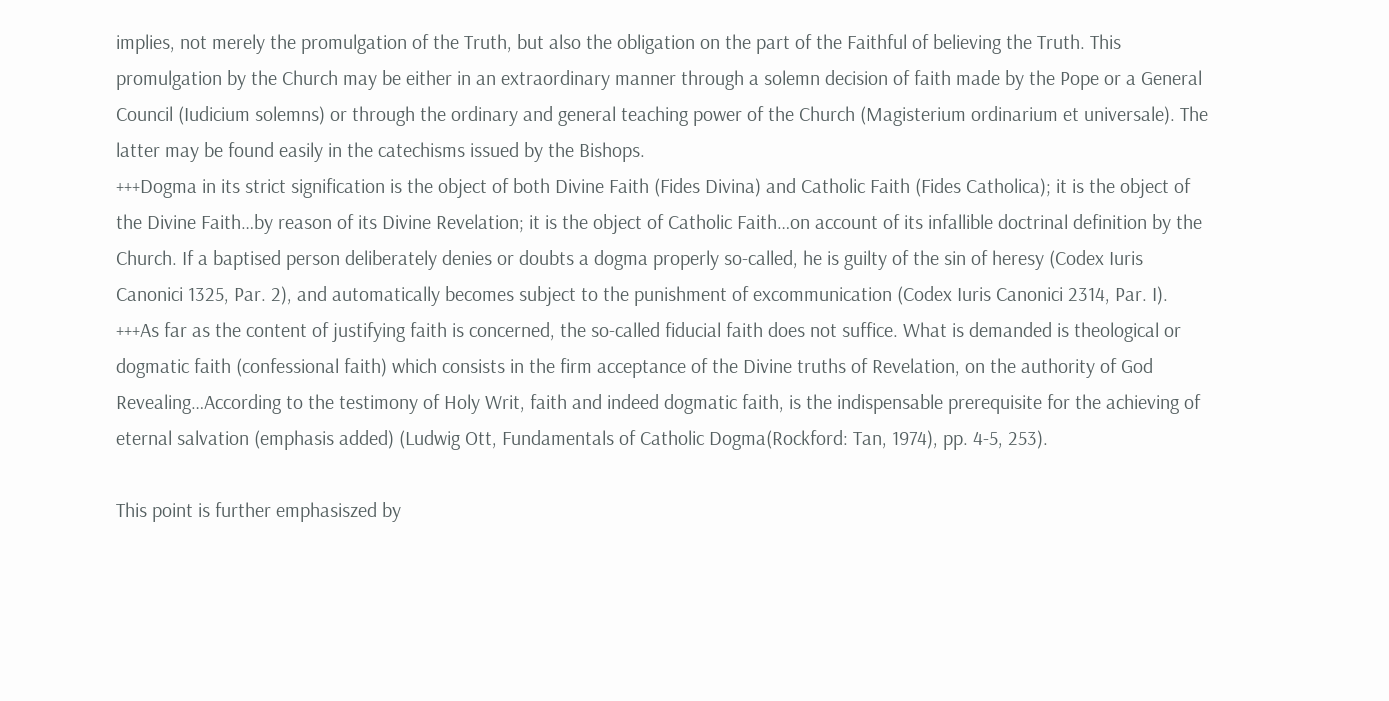implies, not merely the promulgation of the Truth, but also the obligation on the part of the Faithful of believing the Truth. This promulgation by the Church may be either in an extraordinary manner through a solemn decision of faith made by the Pope or a General Council (Iudicium solemns) or through the ordinary and general teaching power of the Church (Magisterium ordinarium et universale). The latter may be found easily in the catechisms issued by the Bishops.
+++Dogma in its strict signification is the object of both Divine Faith (Fides Divina) and Catholic Faith (Fides Catholica); it is the object of the Divine Faith…by reason of its Divine Revelation; it is the object of Catholic Faith…on account of its infallible doctrinal definition by the Church. If a baptised person deliberately denies or doubts a dogma properly so-called, he is guilty of the sin of heresy (Codex Iuris Canonici 1325, Par. 2), and automatically becomes subject to the punishment of excommunication (Codex Iuris Canonici 2314, Par. I).
+++As far as the content of justifying faith is concerned, the so-called fiducial faith does not suffice. What is demanded is theological or dogmatic faith (confessional faith) which consists in the firm acceptance of the Divine truths of Revelation, on the authority of God Revealing…According to the testimony of Holy Writ, faith and indeed dogmatic faith, is the indispensable prerequisite for the achieving of eternal salvation (emphasis added) (Ludwig Ott, Fundamentals of Catholic Dogma(Rockford: Tan, 1974), pp. 4-5, 253).

This point is further emphasiszed by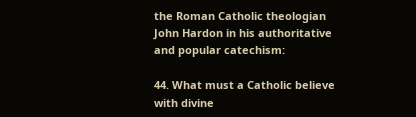the Roman Catholic theologian John Hardon in his authoritative and popular catechism:

44. What must a Catholic believe with divine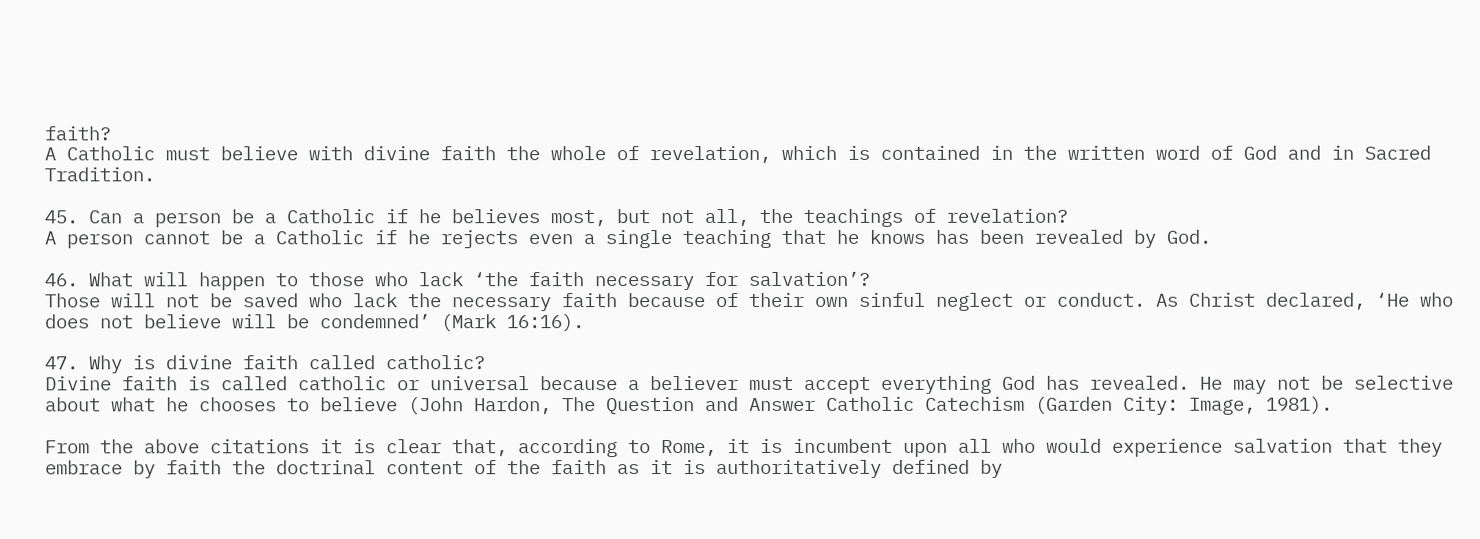faith?
A Catholic must believe with divine faith the whole of revelation, which is contained in the written word of God and in Sacred Tradition.

45. Can a person be a Catholic if he believes most, but not all, the teachings of revelation?
A person cannot be a Catholic if he rejects even a single teaching that he knows has been revealed by God.

46. What will happen to those who lack ‘the faith necessary for salvation’?
Those will not be saved who lack the necessary faith because of their own sinful neglect or conduct. As Christ declared, ‘He who does not believe will be condemned’ (Mark 16:16).

47. Why is divine faith called catholic?
Divine faith is called catholic or universal because a believer must accept everything God has revealed. He may not be selective about what he chooses to believe (John Hardon, The Question and Answer Catholic Catechism (Garden City: Image, 1981).

From the above citations it is clear that, according to Rome, it is incumbent upon all who would experience salvation that they embrace by faith the doctrinal content of the faith as it is authoritatively defined by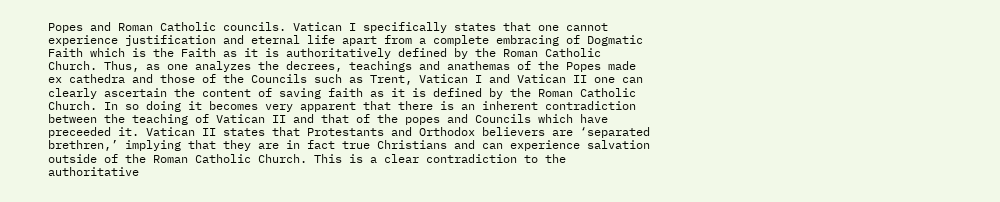Popes and Roman Catholic councils. Vatican I specifically states that one cannot experience justification and eternal life apart from a complete embracing of Dogmatic Faith which is the Faith as it is authoritatively defined by the Roman Catholic Church. Thus, as one analyzes the decrees, teachings and anathemas of the Popes made ex cathedra and those of the Councils such as Trent, Vatican I and Vatican II one can clearly ascertain the content of saving faith as it is defined by the Roman Catholic Church. In so doing it becomes very apparent that there is an inherent contradiction between the teaching of Vatican II and that of the popes and Councils which have preceeded it. Vatican II states that Protestants and Orthodox believers are ‘separated brethren,’ implying that they are in fact true Christians and can experience salvation outside of the Roman Catholic Church. This is a clear contradiction to the authoritative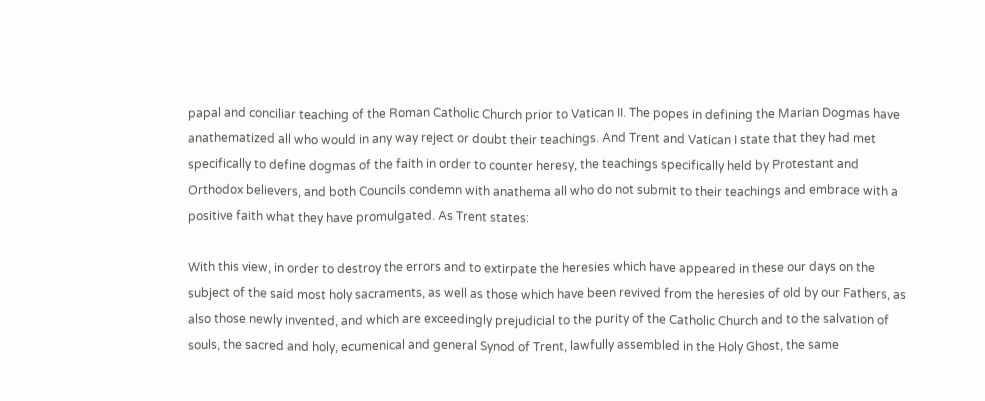papal and conciliar teaching of the Roman Catholic Church prior to Vatican II. The popes in defining the Marian Dogmas have anathematized all who would in any way reject or doubt their teachings. And Trent and Vatican I state that they had met specifically to define dogmas of the faith in order to counter heresy, the teachings specifically held by Protestant and Orthodox believers, and both Councils condemn with anathema all who do not submit to their teachings and embrace with a positive faith what they have promulgated. As Trent states:

With this view, in order to destroy the errors and to extirpate the heresies which have appeared in these our days on the subject of the said most holy sacraments, as well as those which have been revived from the heresies of old by our Fathers, as also those newly invented, and which are exceedingly prejudicial to the purity of the Catholic Church and to the salvation of souls, the sacred and holy, ecumenical and general Synod of Trent, lawfully assembled in the Holy Ghost, the same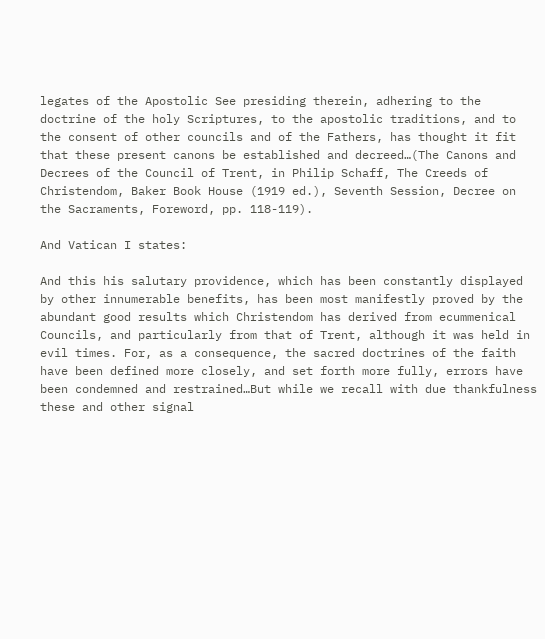legates of the Apostolic See presiding therein, adhering to the doctrine of the holy Scriptures, to the apostolic traditions, and to the consent of other councils and of the Fathers, has thought it fit that these present canons be established and decreed…(The Canons and Decrees of the Council of Trent, in Philip Schaff, The Creeds of Christendom, Baker Book House (1919 ed.), Seventh Session, Decree on the Sacraments, Foreword, pp. 118-119).

And Vatican I states:

And this his salutary providence, which has been constantly displayed by other innumerable benefits, has been most manifestly proved by the abundant good results which Christendom has derived from ecummenical Councils, and particularly from that of Trent, although it was held in evil times. For, as a consequence, the sacred doctrines of the faith have been defined more closely, and set forth more fully, errors have been condemned and restrained…But while we recall with due thankfulness these and other signal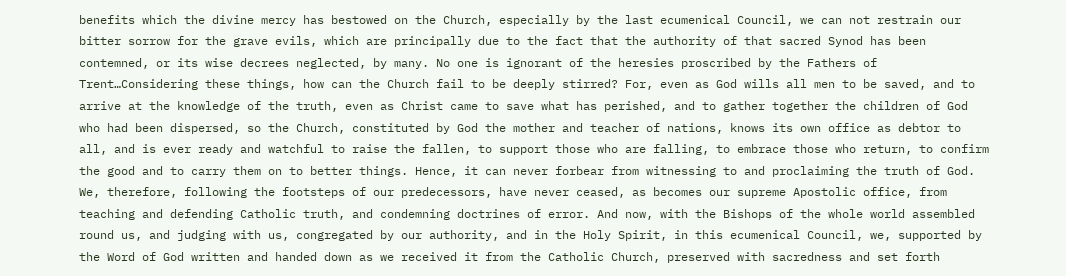benefits which the divine mercy has bestowed on the Church, especially by the last ecumenical Council, we can not restrain our bitter sorrow for the grave evils, which are principally due to the fact that the authority of that sacred Synod has been contemned, or its wise decrees neglected, by many. No one is ignorant of the heresies proscribed by the Fathers of Trent…Considering these things, how can the Church fail to be deeply stirred? For, even as God wills all men to be saved, and to arrive at the knowledge of the truth, even as Christ came to save what has perished, and to gather together the children of God who had been dispersed, so the Church, constituted by God the mother and teacher of nations, knows its own office as debtor to all, and is ever ready and watchful to raise the fallen, to support those who are falling, to embrace those who return, to confirm the good and to carry them on to better things. Hence, it can never forbear from witnessing to and proclaiming the truth of God. We, therefore, following the footsteps of our predecessors, have never ceased, as becomes our supreme Apostolic office, from teaching and defending Catholic truth, and condemning doctrines of error. And now, with the Bishops of the whole world assembled round us, and judging with us, congregated by our authority, and in the Holy Spirit, in this ecumenical Council, we, supported by the Word of God written and handed down as we received it from the Catholic Church, preserved with sacredness and set forth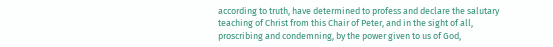according to truth, have determined to profess and declare the salutary teaching of Christ from this Chair of Peter, and in the sight of all, proscribing and condemning, by the power given to us of God,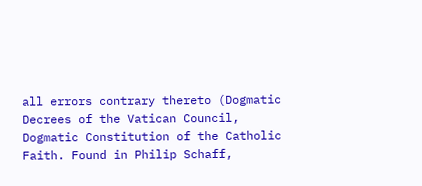all errors contrary thereto (Dogmatic Decrees of the Vatican Council, Dogmatic Constitution of the Catholic Faith. Found in Philip Schaff,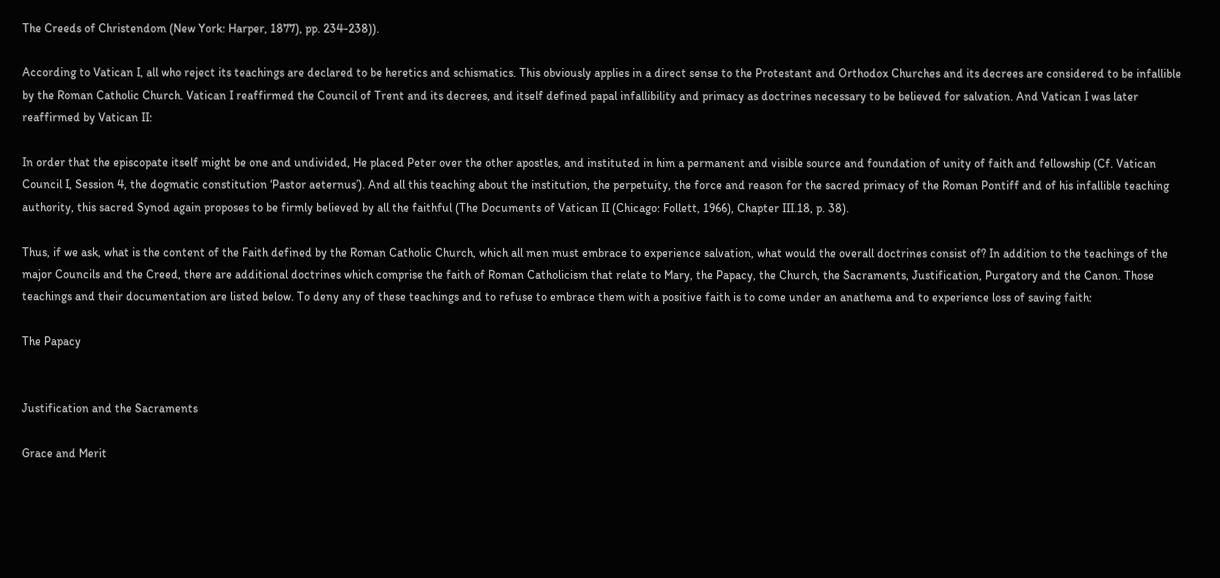The Creeds of Christendom (New York: Harper, 1877), pp. 234-238)).

According to Vatican I, all who reject its teachings are declared to be heretics and schismatics. This obviously applies in a direct sense to the Protestant and Orthodox Churches and its decrees are considered to be infallible by the Roman Catholic Church. Vatican I reaffirmed the Council of Trent and its decrees, and itself defined papal infallibility and primacy as doctrines necessary to be believed for salvation. And Vatican I was later reaffirmed by Vatican II:

In order that the episcopate itself might be one and undivided, He placed Peter over the other apostles, and instituted in him a permanent and visible source and foundation of unity of faith and fellowship (Cf. Vatican Council I, Session 4, the dogmatic constitution ‘Pastor aeternus’). And all this teaching about the institution, the perpetuity, the force and reason for the sacred primacy of the Roman Pontiff and of his infallible teaching authority, this sacred Synod again proposes to be firmly believed by all the faithful (The Documents of Vatican II (Chicago: Follett, 1966), Chapter III.18, p. 38).

Thus, if we ask, what is the content of the Faith defined by the Roman Catholic Church, which all men must embrace to experience salvation, what would the overall doctrines consist of? In addition to the teachings of the major Councils and the Creed, there are additional doctrines which comprise the faith of Roman Catholicism that relate to Mary, the Papacy, the Church, the Sacraments, Justification, Purgatory and the Canon. Those teachings and their documentation are listed below. To deny any of these teachings and to refuse to embrace them with a positive faith is to come under an anathema and to experience loss of saving faith:

The Papacy


Justification and the Sacraments

Grace and Merit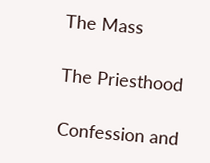The Mass

The Priesthood

Confession and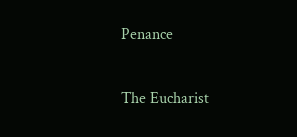Penance

The Eucharist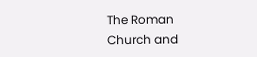The Roman Church and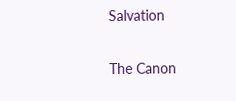Salvation

The Canon